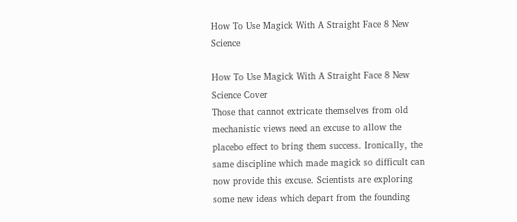How To Use Magick With A Straight Face 8 New Science

How To Use Magick With A Straight Face 8 New Science Cover
Those that cannot extricate themselves from old mechanistic views need an excuse to allow the placebo effect to bring them success. Ironically, the same discipline which made magick so difficult can now provide this excuse. Scientists are exploring some new ideas which depart from the founding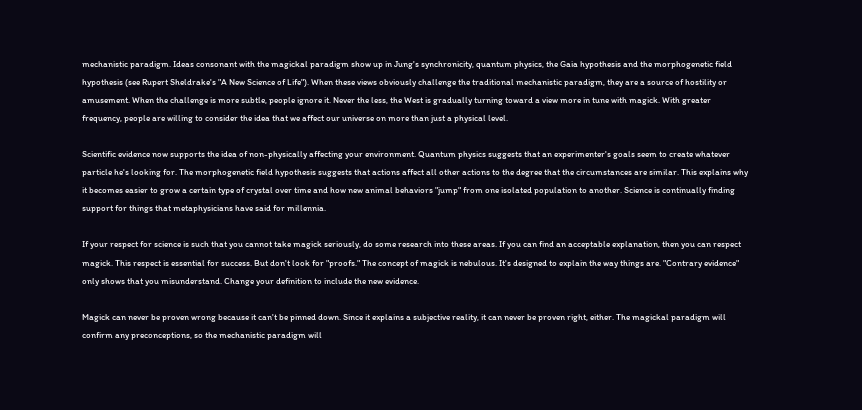mechanistic paradigm. Ideas consonant with the magickal paradigm show up in Jung's synchronicity, quantum physics, the Gaia hypothesis and the morphogenetic field hypothesis (see Rupert Sheldrake's "A New Science of Life"). When these views obviously challenge the traditional mechanistic paradigm, they are a source of hostility or amusement. When the challenge is more subtle, people ignore it. Never the less, the West is gradually turning toward a view more in tune with magick. With greater frequency, people are willing to consider the idea that we affect our universe on more than just a physical level.

Scientific evidence now supports the idea of non-physically affecting your environment. Quantum physics suggests that an experimenter's goals seem to create whatever particle he's looking for. The morphogenetic field hypothesis suggests that actions affect all other actions to the degree that the circumstances are similar. This explains why it becomes easier to grow a certain type of crystal over time and how new animal behaviors "jump" from one isolated population to another. Science is continually finding support for things that metaphysicians have said for millennia.

If your respect for science is such that you cannot take magick seriously, do some research into these areas. If you can find an acceptable explanation, then you can respect magick. This respect is essential for success. But don't look for "proofs." The concept of magick is nebulous. It's designed to explain the way things are. "Contrary evidence" only shows that you misunderstand. Change your definition to include the new evidence.

Magick can never be proven wrong because it can't be pinned down. Since it explains a subjective reality, it can never be proven right, either. The magickal paradigm will confirm any preconceptions, so the mechanistic paradigm will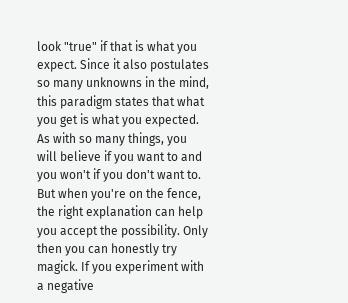look "true" if that is what you expect. Since it also postulates so many unknowns in the mind, this paradigm states that what you get is what you expected. As with so many things, you will believe if you want to and you won't if you don't want to. But when you're on the fence, the right explanation can help you accept the possibility. Only then you can honestly try magick. If you experiment with a negative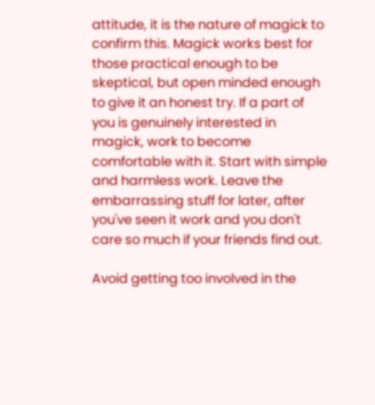attitude, it is the nature of magick to confirm this. Magick works best for those practical enough to be skeptical, but open minded enough to give it an honest try. If a part of you is genuinely interested in magick, work to become comfortable with it. Start with simple and harmless work. Leave the embarrassing stuff for later, after you've seen it work and you don't care so much if your friends find out.

Avoid getting too involved in the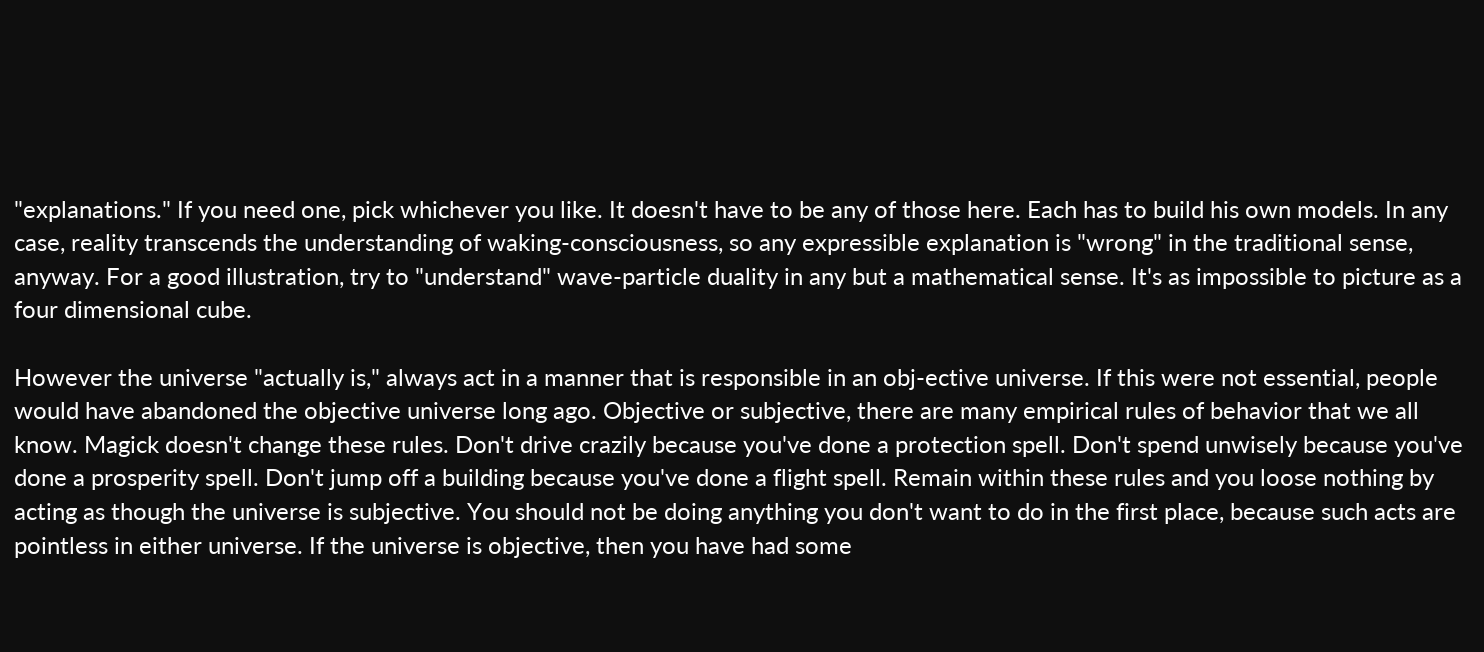"explanations." If you need one, pick whichever you like. It doesn't have to be any of those here. Each has to build his own models. In any case, reality transcends the understanding of waking-consciousness, so any expressible explanation is "wrong" in the traditional sense, anyway. For a good illustration, try to "understand" wave-particle duality in any but a mathematical sense. It's as impossible to picture as a four dimensional cube.

However the universe "actually is," always act in a manner that is responsible in an obj-ective universe. If this were not essential, people would have abandoned the objective universe long ago. Objective or subjective, there are many empirical rules of behavior that we all know. Magick doesn't change these rules. Don't drive crazily because you've done a protection spell. Don't spend unwisely because you've done a prosperity spell. Don't jump off a building because you've done a flight spell. Remain within these rules and you loose nothing by acting as though the universe is subjective. You should not be doing anything you don't want to do in the first place, because such acts are pointless in either universe. If the universe is objective, then you have had some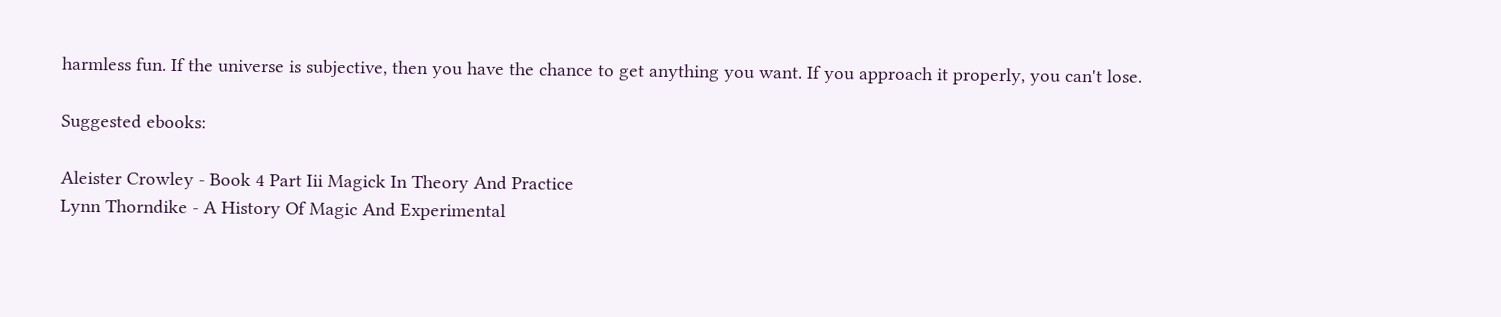harmless fun. If the universe is subjective, then you have the chance to get anything you want. If you approach it properly, you can't lose.

Suggested ebooks:

Aleister Crowley - Book 4 Part Iii Magick In Theory And Practice
Lynn Thorndike - A History Of Magic And Experimental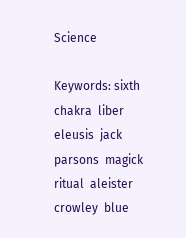Science

Keywords: sixth chakra  liber eleusis  jack parsons  magick ritual  aleister crowley  blue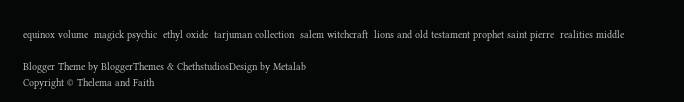equinox volume  magick psychic  ethyl oxide  tarjuman collection  salem witchcraft  lions and old testament prophet saint pierre  realities middle

Blogger Theme by BloggerThemes & ChethstudiosDesign by Metalab
Copyright © Thelema and Faith